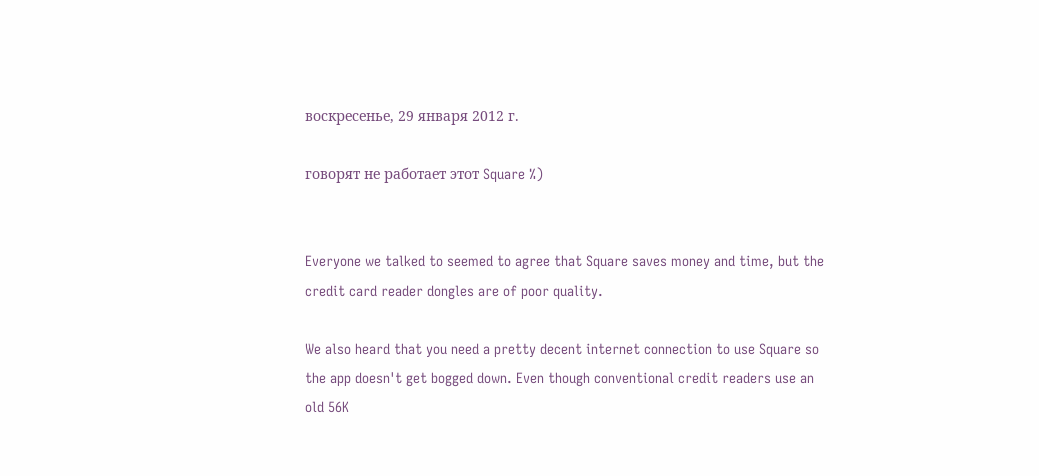воскресенье, 29 января 2012 г.

говорят не работает этот Square %)


Everyone we talked to seemed to agree that Square saves money and time, but the credit card reader dongles are of poor quality.

We also heard that you need a pretty decent internet connection to use Square so the app doesn't get bogged down. Even though conventional credit readers use an old 56K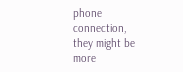phone connection, they might be more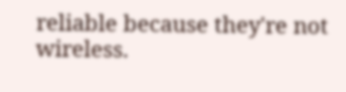reliable because they're not wireless.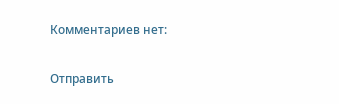Комментариев нет:

Отправить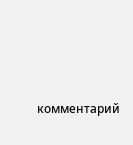комментарий